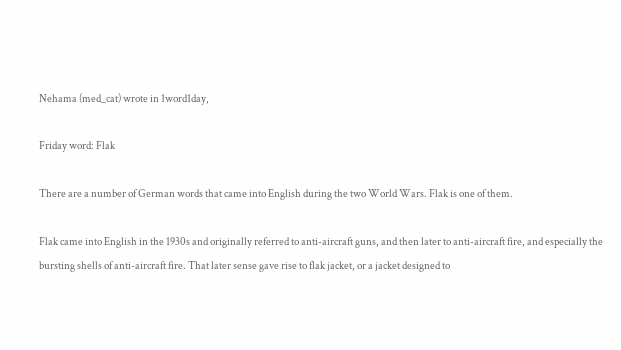Nehama (med_cat) wrote in 1word1day,

Friday word: Flak

There are a number of German words that came into English during the two World Wars. Flak is one of them.

Flak came into English in the 1930s and originally referred to anti-aircraft guns, and then later to anti-aircraft fire, and especially the bursting shells of anti-aircraft fire. That later sense gave rise to flak jacket, or a jacket designed to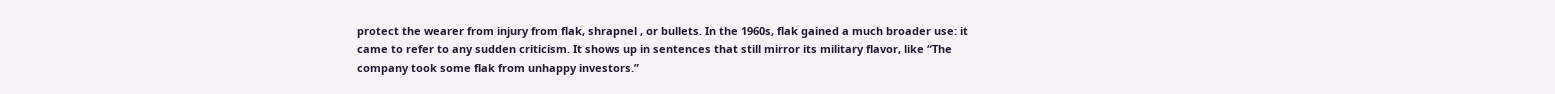protect the wearer from injury from flak, shrapnel , or bullets. In the 1960s, flak gained a much broader use: it came to refer to any sudden criticism. It shows up in sentences that still mirror its military flavor, like “The company took some flak from unhappy investors.”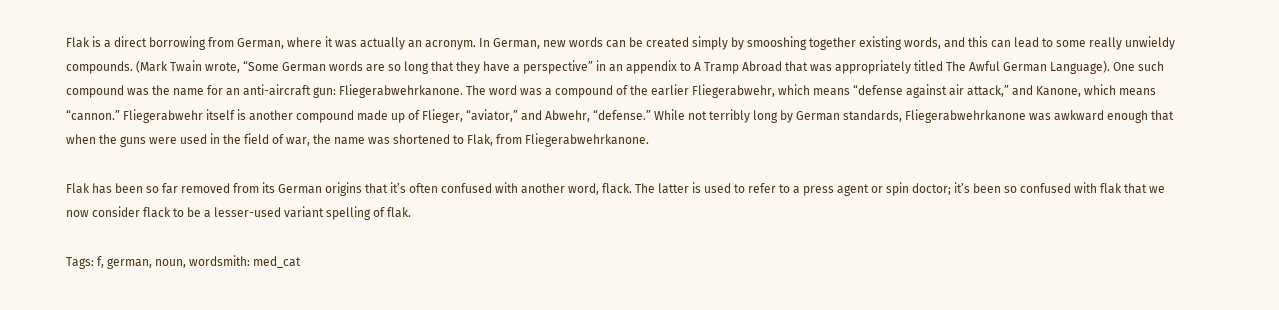Flak is a direct borrowing from German, where it was actually an acronym. In German, new words can be created simply by smooshing together existing words, and this can lead to some really unwieldy compounds. (Mark Twain wrote, “Some German words are so long that they have a perspective” in an appendix to A Tramp Abroad that was appropriately titled The Awful German Language). One such compound was the name for an anti-aircraft gun: Fliegerabwehrkanone. The word was a compound of the earlier Fliegerabwehr, which means “defense against air attack,” and Kanone, which means “cannon.” Fliegerabwehr itself is another compound made up of Flieger, “aviator,” and Abwehr, “defense.” While not terribly long by German standards, Fliegerabwehrkanone was awkward enough that when the guns were used in the field of war, the name was shortened to Flak, from Fliegerabwehrkanone.

Flak has been so far removed from its German origins that it’s often confused with another word, flack. The latter is used to refer to a press agent or spin doctor; it’s been so confused with flak that we now consider flack to be a lesser-used variant spelling of flak.

Tags: f, german, noun, wordsmith: med_cat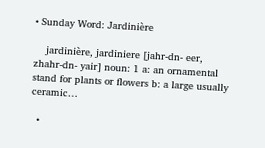• Sunday Word: Jardinière

    jardinière, jardiniere [jahr-dn- eer, zhahr-dn- yair] noun: 1 a: an ornamental stand for plants or flowers b: a large usually ceramic…

  •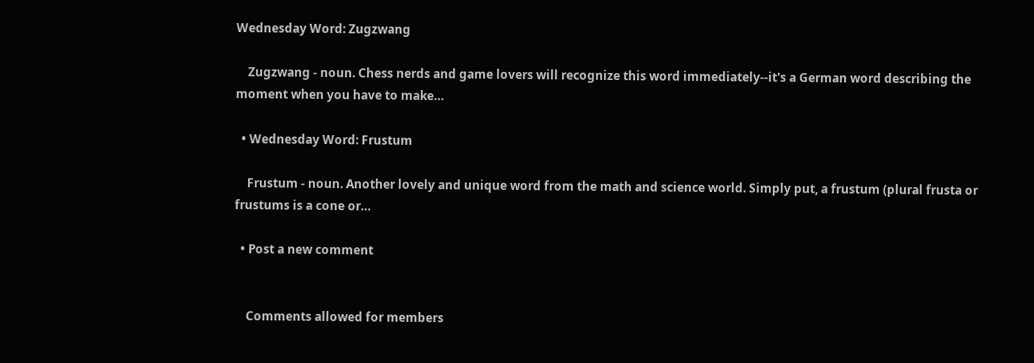Wednesday Word: Zugzwang

    Zugzwang - noun. Chess nerds and game lovers will recognize this word immediately--it's a German word describing the moment when you have to make…

  • Wednesday Word: Frustum

    Frustum - noun. Another lovely and unique word from the math and science world. Simply put, a frustum (plural frusta or frustums is a cone or…

  • Post a new comment


    Comments allowed for members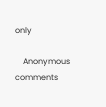only

    Anonymous comments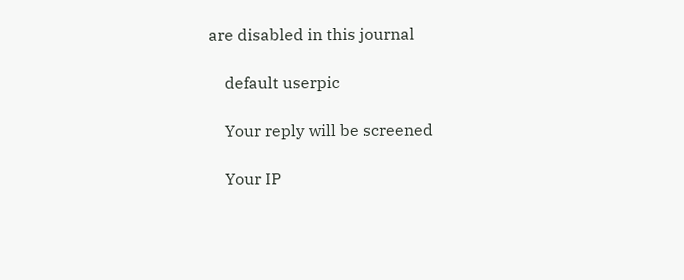are disabled in this journal

    default userpic

    Your reply will be screened

    Your IP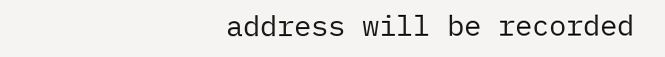address will be recorded